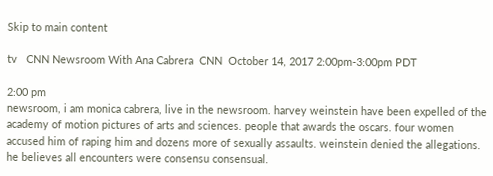Skip to main content

tv   CNN Newsroom With Ana Cabrera  CNN  October 14, 2017 2:00pm-3:00pm PDT

2:00 pm
newsroom, i am monica cabrera, live in the newsroom. harvey weinstein have been expelled of the academy of motion pictures of arts and sciences. people that awards the oscars. four women accused him of raping him and dozens more of sexually assaults. weinstein denied the allegations. he believes all encounters were consensu consensual.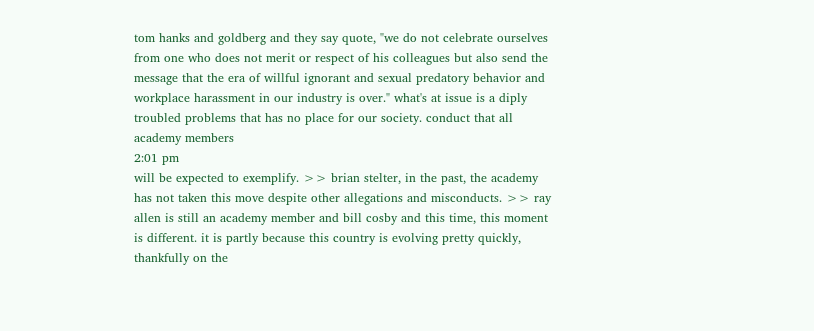tom hanks and goldberg and they say quote, "we do not celebrate ourselves from one who does not merit or respect of his colleagues but also send the message that the era of willful ignorant and sexual predatory behavior and workplace harassment in our industry is over." what's at issue is a diply troubled problems that has no place for our society. conduct that all academy members
2:01 pm
will be expected to exemplify. >> brian stelter, in the past, the academy has not taken this move despite other allegations and misconducts. >> ray allen is still an academy member and bill cosby and this time, this moment is different. it is partly because this country is evolving pretty quickly, thankfully on the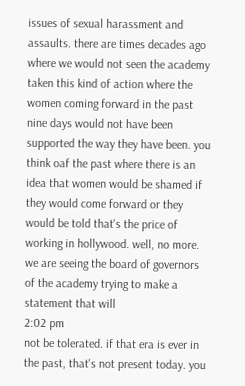issues of sexual harassment and assaults. there are times decades ago where we would not seen the academy taken this kind of action where the women coming forward in the past nine days would not have been supported the way they have been. you think oaf the past where there is an idea that women would be shamed if they would come forward or they would be told that's the price of working in hollywood. well, no more. we are seeing the board of governors of the academy trying to make a statement that will
2:02 pm
not be tolerated. if that era is ever in the past, that's not present today. you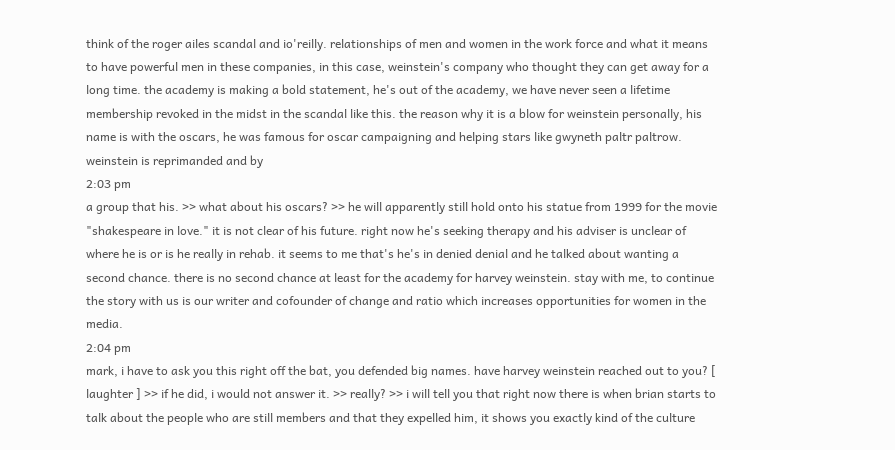think of the roger ailes scandal and io'reilly. relationships of men and women in the work force and what it means to have powerful men in these companies, in this case, weinstein's company who thought they can get away for a long time. the academy is making a bold statement, he's out of the academy, we have never seen a lifetime membership revoked in the midst in the scandal like this. the reason why it is a blow for weinstein personally, his name is with the oscars, he was famous for oscar campaigning and helping stars like gwyneth paltr paltrow. weinstein is reprimanded and by
2:03 pm
a group that his. >> what about his oscars? >> he will apparently still hold onto his statue from 1999 for the movie "shakespeare in love." it is not clear of his future. right now he's seeking therapy and his adviser is unclear of where he is or is he really in rehab. it seems to me that's he's in denied denial and he talked about wanting a second chance. there is no second chance at least for the academy for harvey weinstein. stay with me, to continue the story with us is our writer and cofounder of change and ratio which increases opportunities for women in the media.
2:04 pm
mark, i have to ask you this right off the bat, you defended big names. have harvey weinstein reached out to you? [ laughter ] >> if he did, i would not answer it. >> really? >> i will tell you that right now there is when brian starts to talk about the people who are still members and that they expelled him, it shows you exactly kind of the culture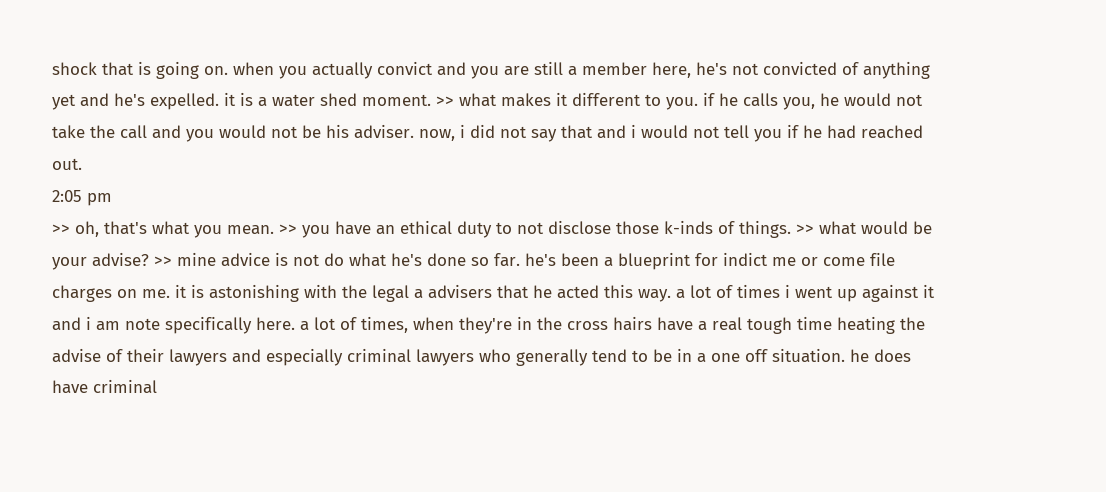shock that is going on. when you actually convict and you are still a member here, he's not convicted of anything yet and he's expelled. it is a water shed moment. >> what makes it different to you. if he calls you, he would not take the call and you would not be his adviser. now, i did not say that and i would not tell you if he had reached out.
2:05 pm
>> oh, that's what you mean. >> you have an ethical duty to not disclose those k-inds of things. >> what would be your advise? >> mine advice is not do what he's done so far. he's been a blueprint for indict me or come file charges on me. it is astonishing with the legal a advisers that he acted this way. a lot of times i went up against it and i am note specifically here. a lot of times, when they're in the cross hairs have a real tough time heating the advise of their lawyers and especially criminal lawyers who generally tend to be in a one off situation. he does have criminal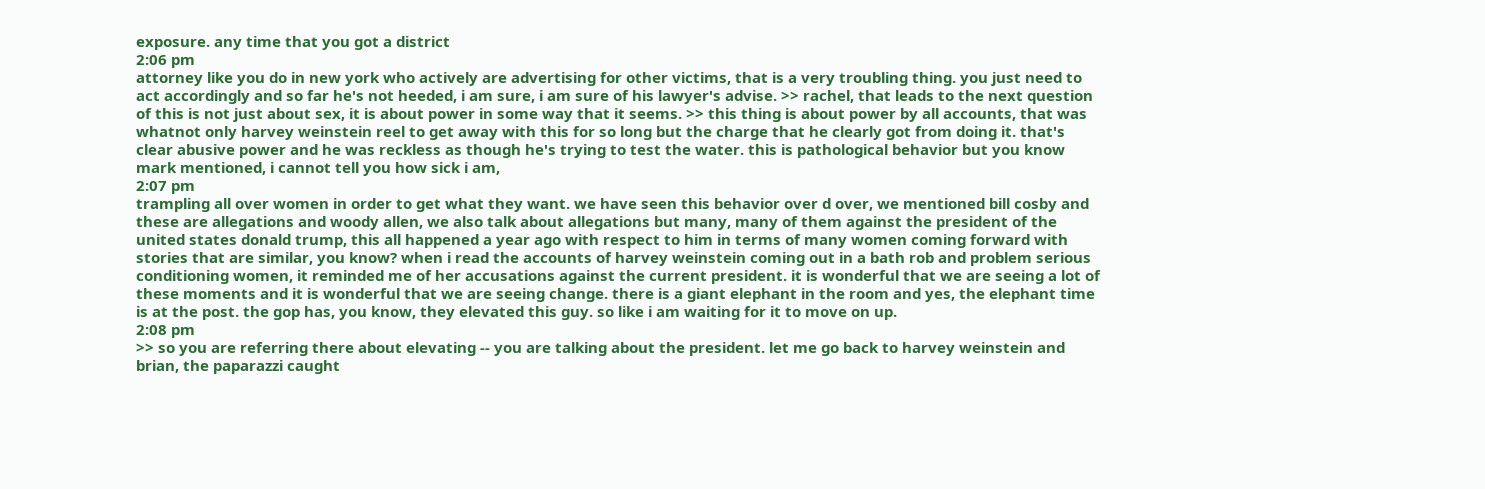exposure. any time that you got a district
2:06 pm
attorney like you do in new york who actively are advertising for other victims, that is a very troubling thing. you just need to act accordingly and so far he's not heeded, i am sure, i am sure of his lawyer's advise. >> rachel, that leads to the next question of this is not just about sex, it is about power in some way that it seems. >> this thing is about power by all accounts, that was whatnot only harvey weinstein reel to get away with this for so long but the charge that he clearly got from doing it. that's clear abusive power and he was reckless as though he's trying to test the water. this is pathological behavior but you know mark mentioned, i cannot tell you how sick i am,
2:07 pm
trampling all over women in order to get what they want. we have seen this behavior over d over, we mentioned bill cosby and these are allegations and woody allen, we also talk about allegations but many, many of them against the president of the united states donald trump, this all happened a year ago with respect to him in terms of many women coming forward with stories that are similar, you know? when i read the accounts of harvey weinstein coming out in a bath rob and problem serious conditioning women, it reminded me of her accusations against the current president. it is wonderful that we are seeing a lot of these moments and it is wonderful that we are seeing change. there is a giant elephant in the room and yes, the elephant time is at the post. the gop has, you know, they elevated this guy. so like i am waiting for it to move on up.
2:08 pm
>> so you are referring there about elevating -- you are talking about the president. let me go back to harvey weinstein and brian, the paparazzi caught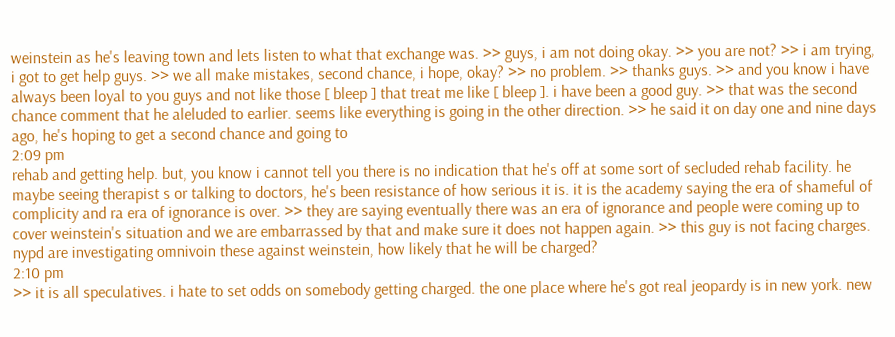weinstein as he's leaving town and lets listen to what that exchange was. >> guys, i am not doing okay. >> you are not? >> i am trying, i got to get help guys. >> we all make mistakes, second chance, i hope, okay? >> no problem. >> thanks guys. >> and you know i have always been loyal to you guys and not like those [ bleep ] that treat me like [ bleep ]. i have been a good guy. >> that was the second chance comment that he aleluded to earlier. seems like everything is going in the other direction. >> he said it on day one and nine days ago, he's hoping to get a second chance and going to
2:09 pm
rehab and getting help. but, you know i cannot tell you there is no indication that he's off at some sort of secluded rehab facility. he maybe seeing therapist s or talking to doctors, he's been resistance of how serious it is. it is the academy saying the era of shameful of complicity and ra era of ignorance is over. >> they are saying eventually there was an era of ignorance and people were coming up to cover weinstein's situation and we are embarrassed by that and make sure it does not happen again. >> this guy is not facing charges. nypd are investigating omnivoin these against weinstein, how likely that he will be charged?
2:10 pm
>> it is all speculatives. i hate to set odds on somebody getting charged. the one place where he's got real jeopardy is in new york. new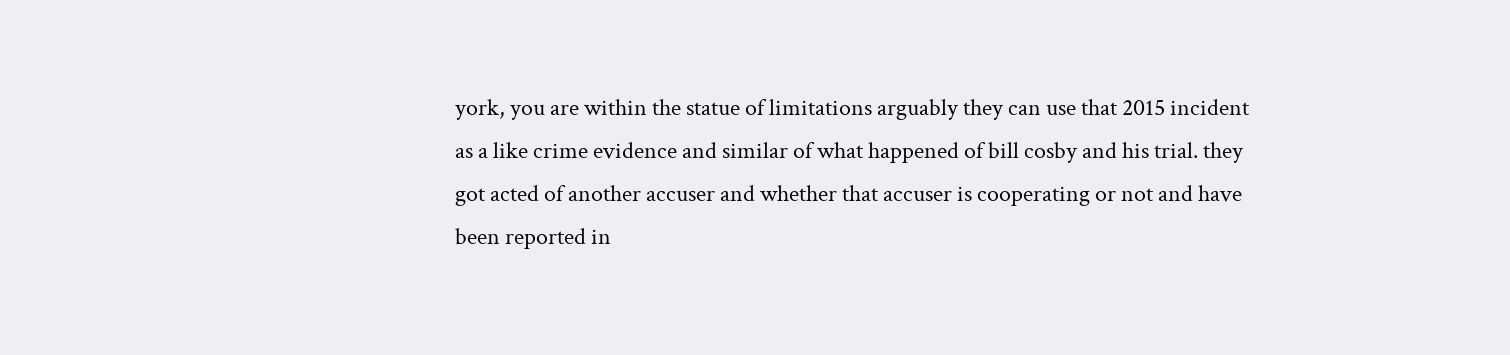york, you are within the statue of limitations arguably they can use that 2015 incident as a like crime evidence and similar of what happened of bill cosby and his trial. they got acted of another accuser and whether that accuser is cooperating or not and have been reported in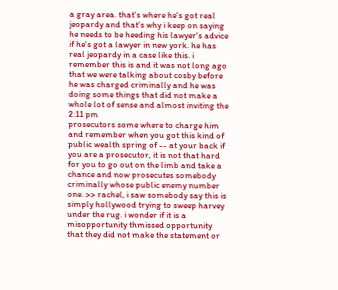a gray area. that's where he's got real jeopardy and that's why i keep on saying he needs to be heeding his lawyer's advice if he's got a lawyer in new york. he has real jeopardy in a case like this. i remember this is and it was not long ago that we were talking about cosby before he was charged criminally and he was doing some things that did not make a whole lot of sense and almost inviting the
2:11 pm
prosecutors some where to charge him and remember when you got this kind of public wealth spring of -- at your back if you are a prosecutor, it is not that hard for you to go out on the limb and take a chance and now prosecutes somebody criminally whose public enemy number one. >> rachel, i saw somebody say this is simply hollywood trying to sweep harvey under the rug. i wonder if it is a misopportunity thmissed opportunity that they did not make the statement or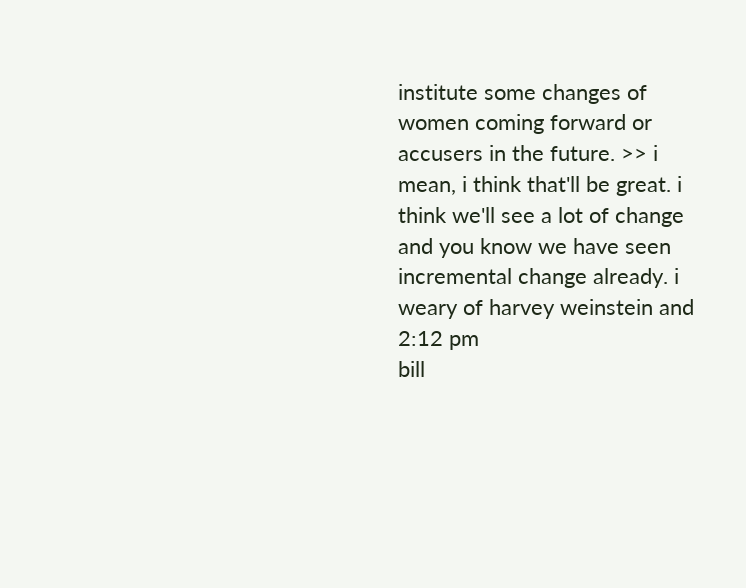institute some changes of women coming forward or accusers in the future. >> i mean, i think that'll be great. i think we'll see a lot of change and you know we have seen incremental change already. i weary of harvey weinstein and
2:12 pm
bill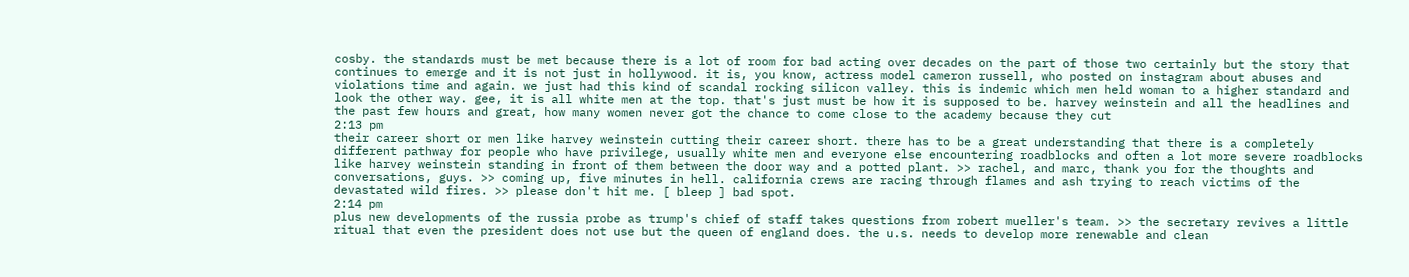cosby. the standards must be met because there is a lot of room for bad acting over decades on the part of those two certainly but the story that continues to emerge and it is not just in hollywood. it is, you know, actress model cameron russell, who posted on instagram about abuses and violations time and again. we just had this kind of scandal rocking silicon valley. this is indemic which men held woman to a higher standard and look the other way. gee, it is all white men at the top. that's just must be how it is supposed to be. harvey weinstein and all the headlines and the past few hours and great, how many women never got the chance to come close to the academy because they cut
2:13 pm
their career short or men like harvey weinstein cutting their career short. there has to be a great understanding that there is a completely different pathway for people who have privilege, usually white men and everyone else encountering roadblocks and often a lot more severe roadblocks like harvey weinstein standing in front of them between the door way and a potted plant. >> rachel, and marc, thank you for the thoughts and conversations, guys. >> coming up, five minutes in hell. california crews are racing through flames and ash trying to reach victims of the devastated wild fires. >> please don't hit me. [ bleep ] bad spot.
2:14 pm
plus new developments of the russia probe as trump's chief of staff takes questions from robert mueller's team. >> the secretary revives a little ritual that even the president does not use but the queen of england does. the u.s. needs to develop more renewable and clean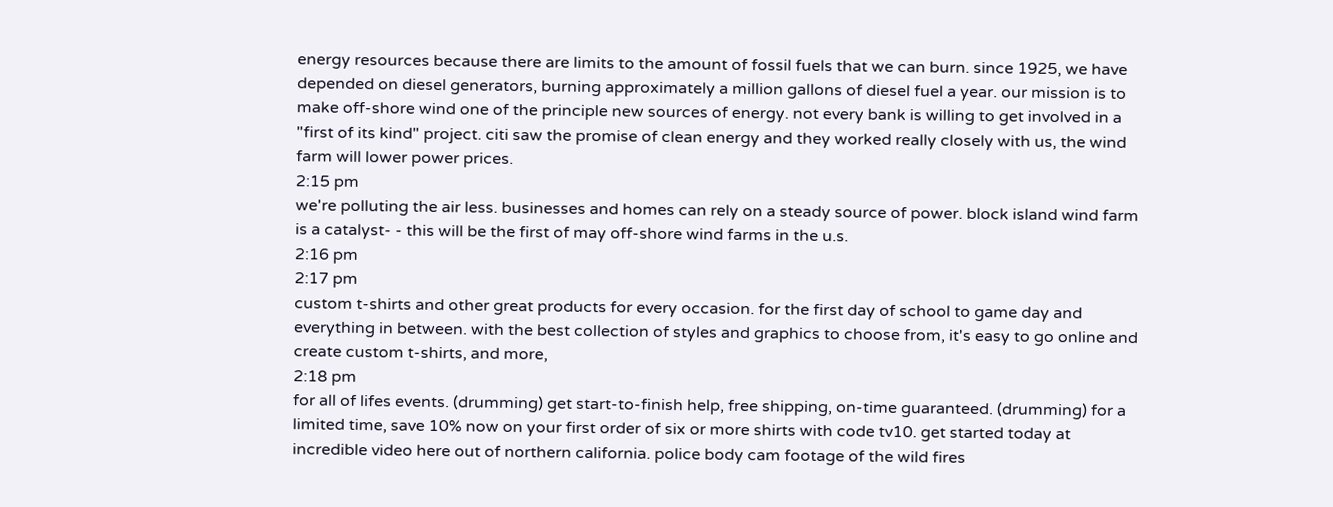energy resources because there are limits to the amount of fossil fuels that we can burn. since 1925, we have depended on diesel generators, burning approximately a million gallons of diesel fuel a year. our mission is to make off-shore wind one of the principle new sources of energy. not every bank is willing to get involved in a "first of its kind" project. citi saw the promise of clean energy and they worked really closely with us, the wind farm will lower power prices.
2:15 pm
we're polluting the air less. businesses and homes can rely on a steady source of power. block island wind farm is a catalyst- - this will be the first of may off-shore wind farms in the u.s.
2:16 pm
2:17 pm
custom t-shirts and other great products for every occasion. for the first day of school to game day and everything in between. with the best collection of styles and graphics to choose from, it's easy to go online and create custom t-shirts, and more,
2:18 pm
for all of lifes events. (drumming) get start-to-finish help, free shipping, on-time guaranteed. (drumming) for a limited time, save 10% now on your first order of six or more shirts with code tv10. get started today at incredible video here out of northern california. police body cam footage of the wild fires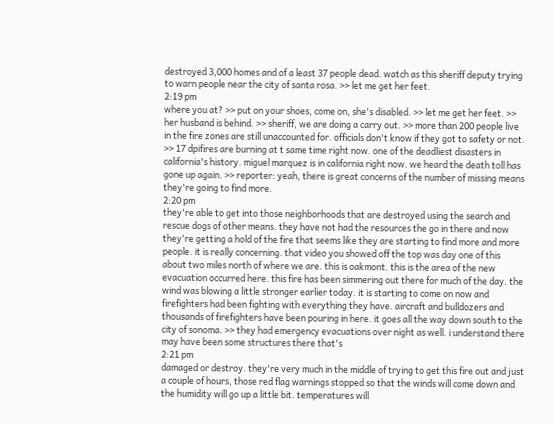destroyed 3,000 homes and of a least 37 people dead. watch as this sheriff deputy trying to warn people near the city of santa rosa. >> let me get her feet.
2:19 pm
where you at? >> put on your shoes, come on, she's disabled. >> let me get her feet. >> her husband is behind. >> sheriff, we are doing a carry out. >> more than 200 people live in the fire zones are still unaccounted for. officials don't know if they got to safety or not. >> 17 dpifires are burning at t same time right now. one of the deadliest disasters in california's history. miguel marquez is in california right now. we heard the death toll has gone up again. >> reporter: yeah, there is great concerns of the number of missing means they're going to find more.
2:20 pm
they're able to get into those neighborhoods that are destroyed using the search and rescue dogs of other means. they have not had the resources the go in there and now they're getting a hold of the fire that seems like they are starting to find more and more people. it is really concerning. that video you showed off the top was day one of this about two miles north of where we are. this is oakmont. this is the area of the new evacuation occurred here. this fire has been simmering out there for much of the day. the wind was blowing a little stronger earlier today. it is starting to come on now and firefighters had been fighting with everything they have. aircraft and bulldozers and thousands of firefighters have been pouring in here. it goes all the way down south to the city of sonoma. >> they had emergency evacuations over night as well. i understand there may have been some structures there that's
2:21 pm
damaged or destroy. they're very much in the middle of trying to get this fire out and just a couple of hours, those red flag warnings stopped so that the winds will come down and the humidity will go up a little bit. temperatures will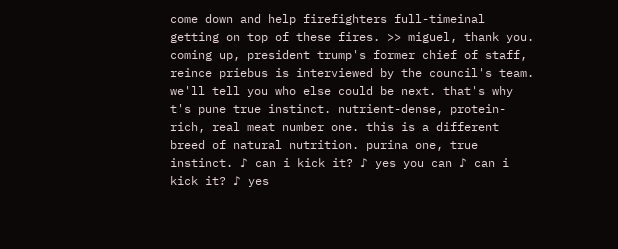come down and help firefighters full-timeinal getting on top of these fires. >> miguel, thank you. coming up, president trump's former chief of staff, reince priebus is interviewed by the council's team. we'll tell you who else could be next. that's why t's pune true instinct. nutrient-dense, protein-rich, real meat number one. this is a different breed of natural nutrition. purina one, true instinct. ♪ can i kick it? ♪ yes you can ♪ can i kick it? ♪ yes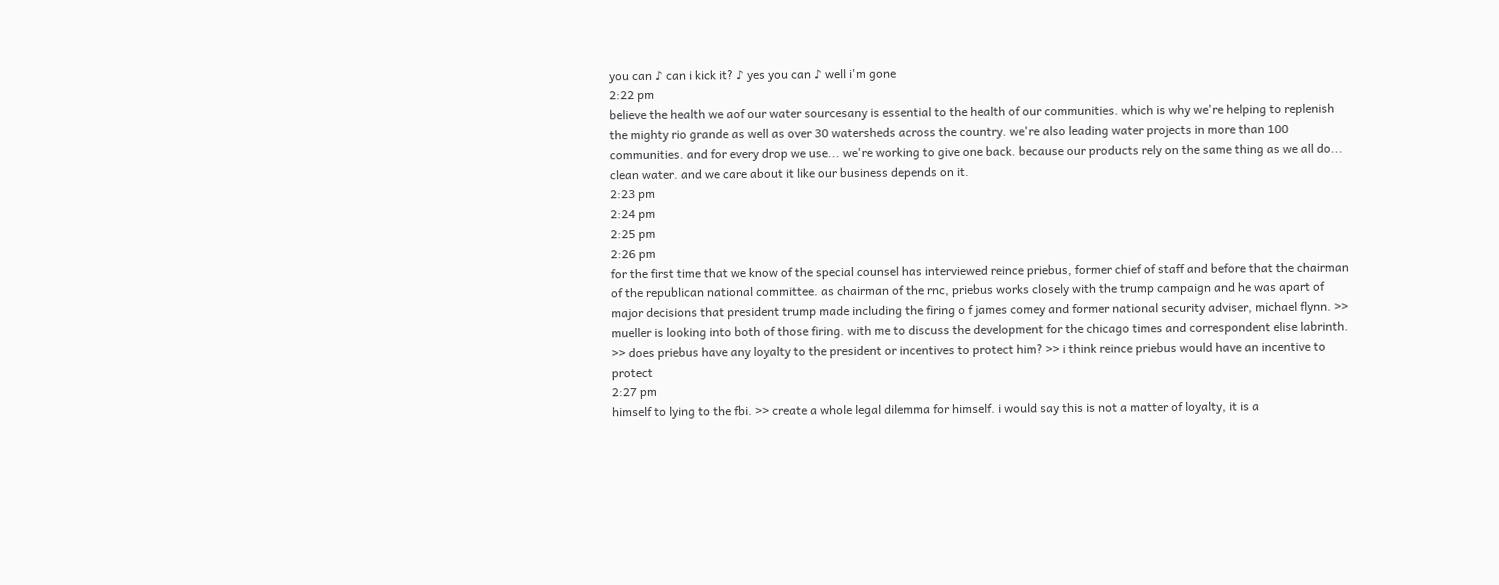you can ♪ can i kick it? ♪ yes you can ♪ well i'm gone
2:22 pm
believe the health we aof our water sourcesany is essential to the health of our communities. which is why we're helping to replenish the mighty rio grande as well as over 30 watersheds across the country. we're also leading water projects in more than 100 communities. and for every drop we use... we're working to give one back. because our products rely on the same thing as we all do... clean water. and we care about it like our business depends on it.
2:23 pm
2:24 pm
2:25 pm
2:26 pm
for the first time that we know of the special counsel has interviewed reince priebus, former chief of staff and before that the chairman of the republican national committee. as chairman of the rnc, priebus works closely with the trump campaign and he was apart of major decisions that president trump made including the firing o f james comey and former national security adviser, michael flynn. >> mueller is looking into both of those firing. with me to discuss the development for the chicago times and correspondent elise labrinth. >> does priebus have any loyalty to the president or incentives to protect him? >> i think reince priebus would have an incentive to protect
2:27 pm
himself to lying to the fbi. >> create a whole legal dilemma for himself. i would say this is not a matter of loyalty, it is a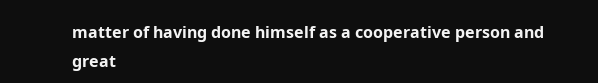matter of having done himself as a cooperative person and great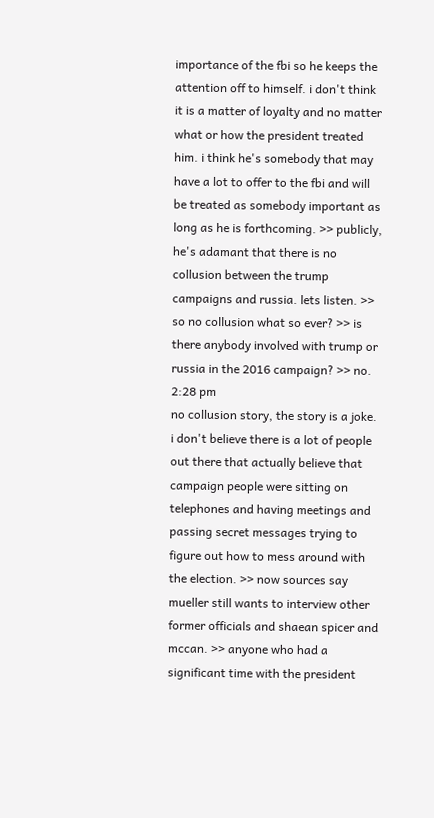importance of the fbi so he keeps the attention off to himself. i don't think it is a matter of loyalty and no matter what or how the president treated him. i think he's somebody that may have a lot to offer to the fbi and will be treated as somebody important as long as he is forthcoming. >> publicly, he's adamant that there is no collusion between the trump campaigns and russia. lets listen. >> so no collusion what so ever? >> is there anybody involved with trump or russia in the 2016 campaign? >> no.
2:28 pm
no collusion story, the story is a joke. i don't believe there is a lot of people out there that actually believe that campaign people were sitting on telephones and having meetings and passing secret messages trying to figure out how to mess around with the election. >> now sources say mueller still wants to interview other former officials and shaean spicer and mccan. >> anyone who had a significant time with the president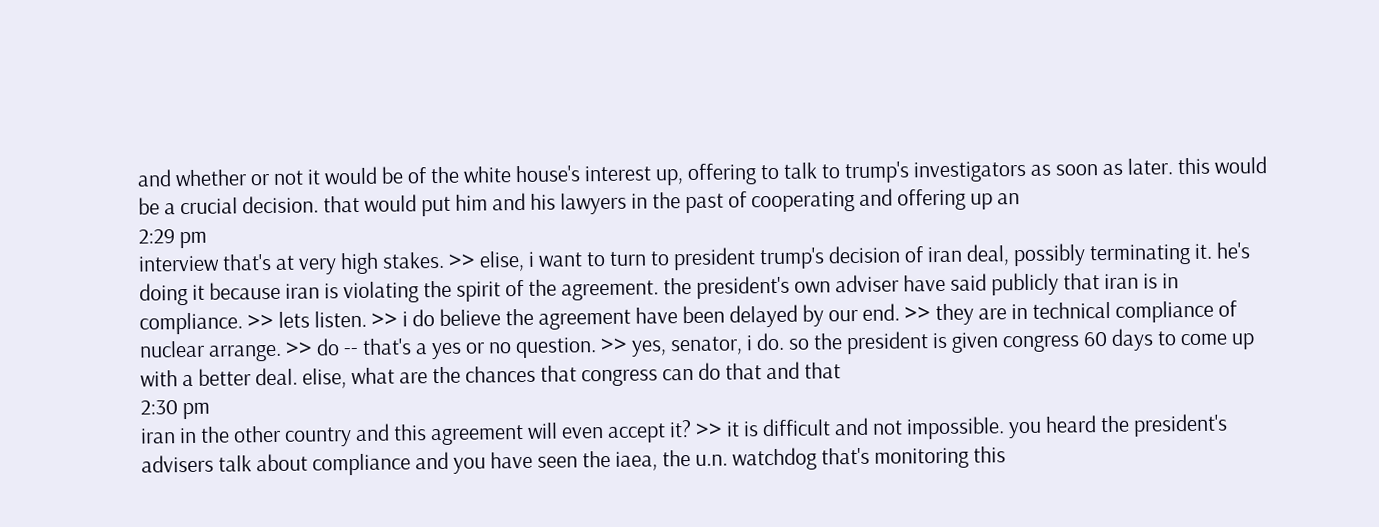and whether or not it would be of the white house's interest up, offering to talk to trump's investigators as soon as later. this would be a crucial decision. that would put him and his lawyers in the past of cooperating and offering up an
2:29 pm
interview that's at very high stakes. >> elise, i want to turn to president trump's decision of iran deal, possibly terminating it. he's doing it because iran is violating the spirit of the agreement. the president's own adviser have said publicly that iran is in compliance. >> lets listen. >> i do believe the agreement have been delayed by our end. >> they are in technical compliance of nuclear arrange. >> do -- that's a yes or no question. >> yes, senator, i do. so the president is given congress 60 days to come up with a better deal. elise, what are the chances that congress can do that and that
2:30 pm
iran in the other country and this agreement will even accept it? >> it is difficult and not impossible. you heard the president's advisers talk about compliance and you have seen the iaea, the u.n. watchdog that's monitoring this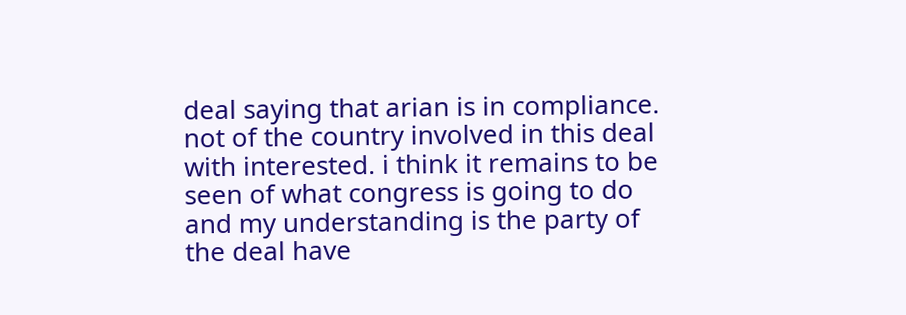deal saying that arian is in compliance. not of the country involved in this deal with interested. i think it remains to be seen of what congress is going to do and my understanding is the party of the deal have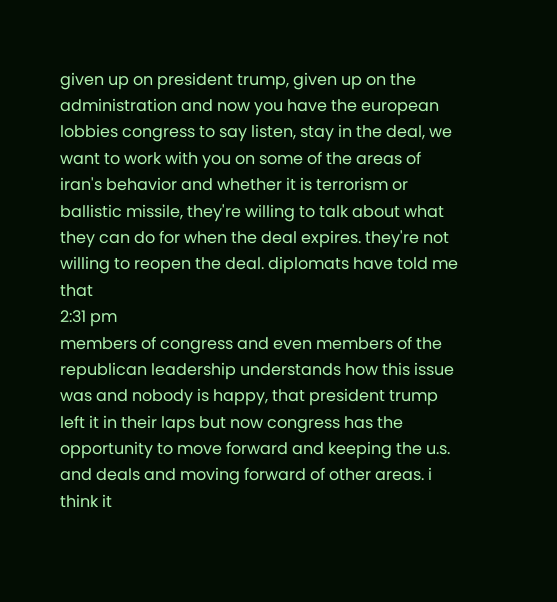given up on president trump, given up on the administration and now you have the european lobbies congress to say listen, stay in the deal, we want to work with you on some of the areas of iran's behavior and whether it is terrorism or ballistic missile, they're willing to talk about what they can do for when the deal expires. they're not willing to reopen the deal. diplomats have told me that
2:31 pm
members of congress and even members of the republican leadership understands how this issue was and nobody is happy, that president trump left it in their laps but now congress has the opportunity to move forward and keeping the u.s. and deals and moving forward of other areas. i think it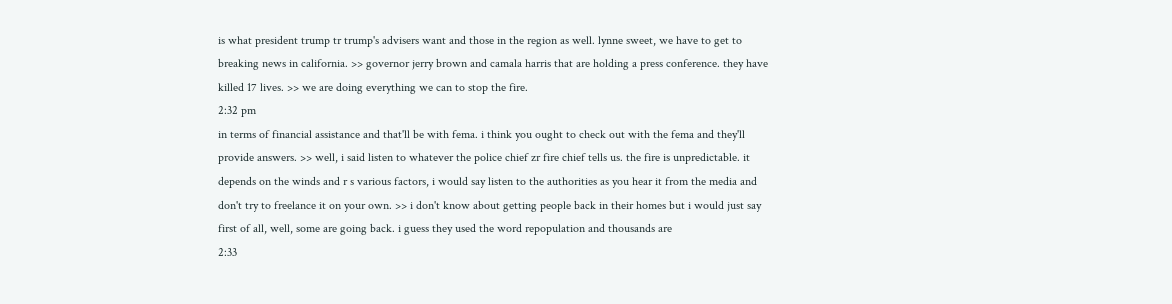is what president trump tr trump's advisers want and those in the region as well. lynne sweet, we have to get to breaking news in california. >> governor jerry brown and camala harris that are holding a press conference. they have killed 17 lives. >> we are doing everything we can to stop the fire.
2:32 pm
in terms of financial assistance and that'll be with fema. i think you ought to check out with the fema and they'll provide answers. >> well, i said listen to whatever the police chief zr fire chief tells us. the fire is unpredictable. it depends on the winds and r s various factors, i would say listen to the authorities as you hear it from the media and don't try to freelance it on your own. >> i don't know about getting people back in their homes but i would just say first of all, well, some are going back. i guess they used the word repopulation and thousands are
2:33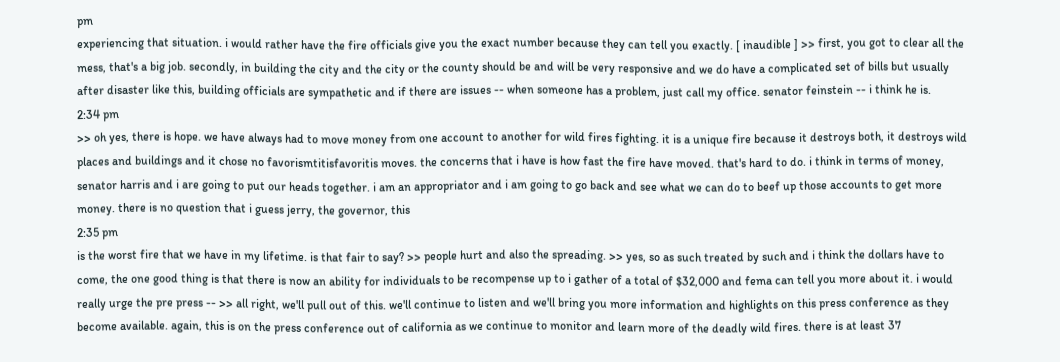pm
experiencing that situation. i would rather have the fire officials give you the exact number because they can tell you exactly. [ inaudible ] >> first, you got to clear all the mess, that's a big job. secondly, in building the city and the city or the county should be and will be very responsive and we do have a complicated set of bills but usually after disaster like this, building officials are sympathetic and if there are issues -- when someone has a problem, just call my office. senator feinstein -- i think he is.
2:34 pm
>> oh yes, there is hope. we have always had to move money from one account to another for wild fires fighting. it is a unique fire because it destroys both, it destroys wild places and buildings and it chose no favorismtitisfavoritis moves. the concerns that i have is how fast the fire have moved. that's hard to do. i think in terms of money, senator harris and i are going to put our heads together. i am an appropriator and i am going to go back and see what we can do to beef up those accounts to get more money. there is no question that i guess jerry, the governor, this
2:35 pm
is the worst fire that we have in my lifetime. is that fair to say? >> people hurt and also the spreading. >> yes, so as such treated by such and i think the dollars have to come, the one good thing is that there is now an ability for individuals to be recompense up to i gather of a total of $32,000 and fema can tell you more about it. i would really urge the pre press -- >> all right, we'll pull out of this. we'll continue to listen and we'll bring you more information and highlights on this press conference as they become available. again, this is on the press conference out of california as we continue to monitor and learn more of the deadly wild fires. there is at least 37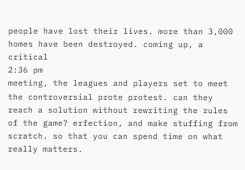people have lost their lives. more than 3,000 homes have been destroyed. coming up, a critical
2:36 pm
meeting, the leagues and players set to meet the controversial prote protest. can they reach a solution without rewriting the rules of the game? erfection, and make stuffing from scratch. so that you can spend time on what really matters.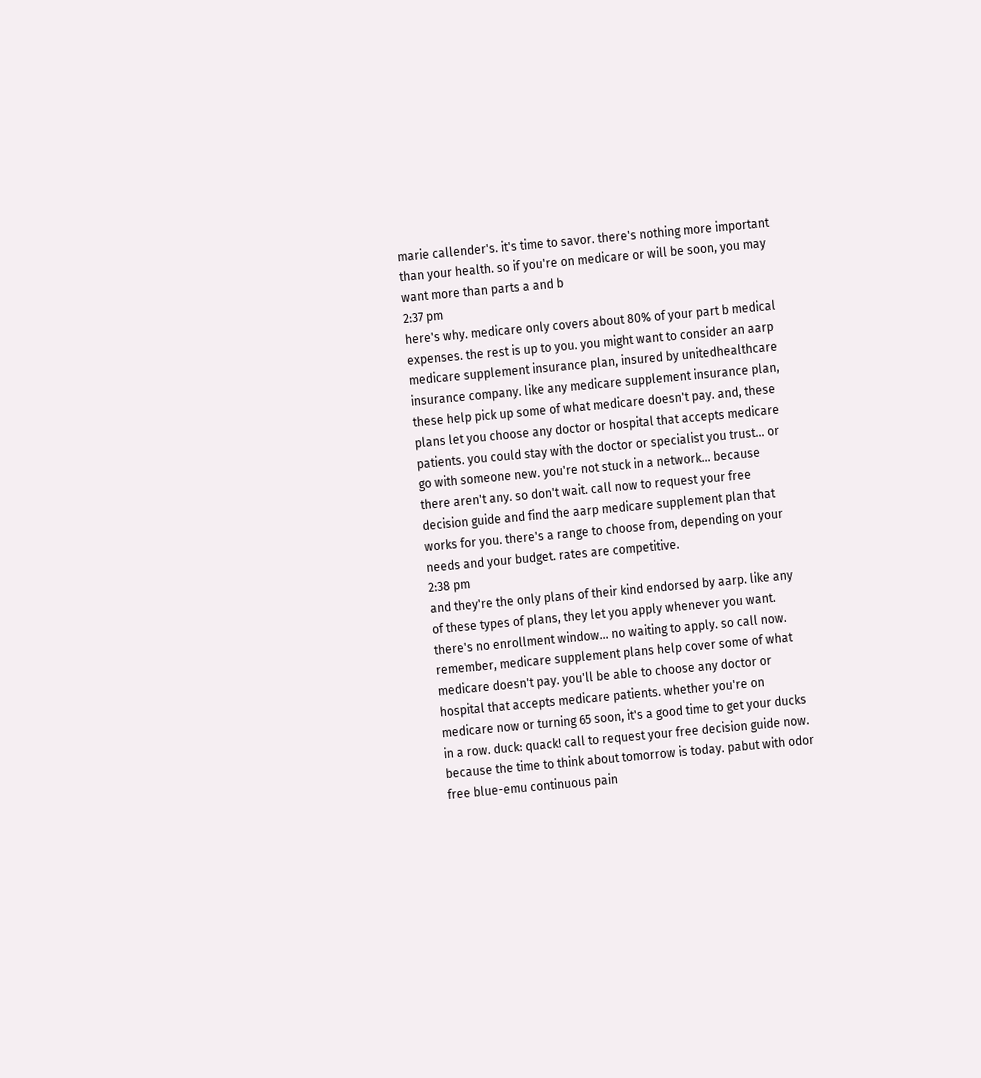marie callender's. it's time to savor. there's nothing more important than your health. so if you're on medicare or will be soon, you may want more than parts a and b
2:37 pm
here's why. medicare only covers about 80% of your part b medical expenses. the rest is up to you. you might want to consider an aarp medicare supplement insurance plan, insured by unitedhealthcare insurance company. like any medicare supplement insurance plan, these help pick up some of what medicare doesn't pay. and, these plans let you choose any doctor or hospital that accepts medicare patients. you could stay with the doctor or specialist you trust... or go with someone new. you're not stuck in a network... because there aren't any. so don't wait. call now to request your free decision guide and find the aarp medicare supplement plan that works for you. there's a range to choose from, depending on your needs and your budget. rates are competitive.
2:38 pm
and they're the only plans of their kind endorsed by aarp. like any of these types of plans, they let you apply whenever you want. there's no enrollment window... no waiting to apply. so call now. remember, medicare supplement plans help cover some of what medicare doesn't pay. you'll be able to choose any doctor or hospital that accepts medicare patients. whether you're on medicare now or turning 65 soon, it's a good time to get your ducks in a row. duck: quack! call to request your free decision guide now. because the time to think about tomorrow is today. pabut with odor free blue-emu continuous pain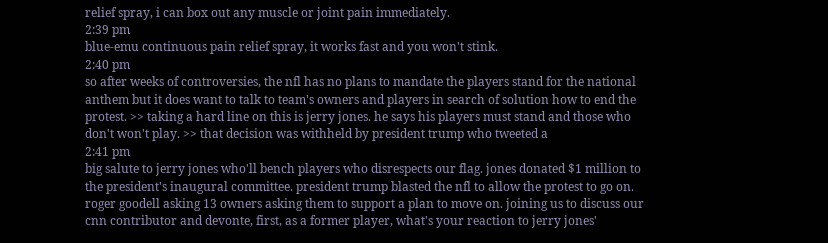relief spray, i can box out any muscle or joint pain immediately.
2:39 pm
blue-emu continuous pain relief spray, it works fast and you won't stink.
2:40 pm
so after weeks of controversies, the nfl has no plans to mandate the players stand for the national anthem but it does want to talk to team's owners and players in search of solution how to end the protest. >> taking a hard line on this is jerry jones. he says his players must stand and those who don't won't play. >> that decision was withheld by president trump who tweeted a
2:41 pm
big salute to jerry jones who'll bench players who disrespects our flag. jones donated $1 million to the president's inaugural committee. president trump blasted the nfl to allow the protest to go on. roger goodell asking 13 owners asking them to support a plan to move on. joining us to discuss our cnn contributor and devonte, first, as a former player, what's your reaction to jerry jones'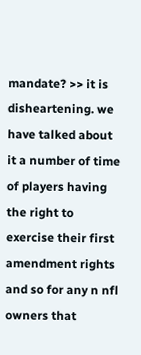mandate? >> it is disheartening. we have talked about it a number of time of players having the right to exercise their first amendment rights and so for any n nfl owners that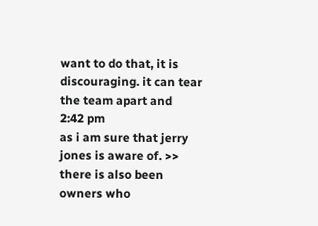want to do that, it is discouraging. it can tear the team apart and
2:42 pm
as i am sure that jerry jones is aware of. >> there is also been owners who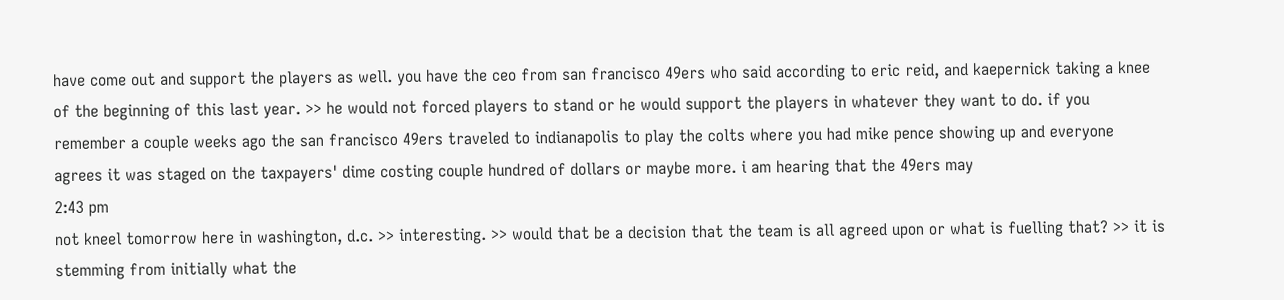have come out and support the players as well. you have the ceo from san francisco 49ers who said according to eric reid, and kaepernick taking a knee of the beginning of this last year. >> he would not forced players to stand or he would support the players in whatever they want to do. if you remember a couple weeks ago the san francisco 49ers traveled to indianapolis to play the colts where you had mike pence showing up and everyone agrees it was staged on the taxpayers' dime costing couple hundred of dollars or maybe more. i am hearing that the 49ers may
2:43 pm
not kneel tomorrow here in washington, d.c. >> interesting. >> would that be a decision that the team is all agreed upon or what is fuelling that? >> it is stemming from initially what the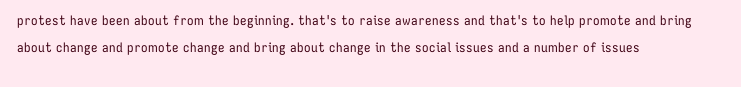protest have been about from the beginning. that's to raise awareness and that's to help promote and bring about change and promote change and bring about change in the social issues and a number of issues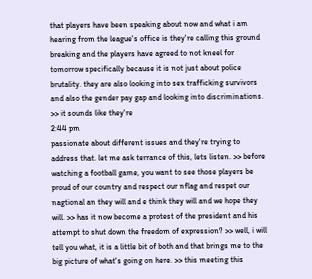that players have been speaking about now and what i am hearing from the league's office is they're calling this ground breaking and the players have agreed to not kneel for tomorrow specifically because it is not just about police brutality. they are also looking into sex trafficking survivors and also the gender pay gap and looking into discriminations. >> it sounds like they're
2:44 pm
passionate about different issues and they're trying to address that. let me ask terrance of this, lets listen. >> before watching a football game, you want to see those players be proud of our country and respect our nflag and respet our nagtional an they will and e think they will and we hope they will. >> has it now become a protest of the president and his attempt to shut down the freedom of expression? >> well, i will tell you what, it is a little bit of both and that brings me to the big picture of what's going on here. >> this meeting this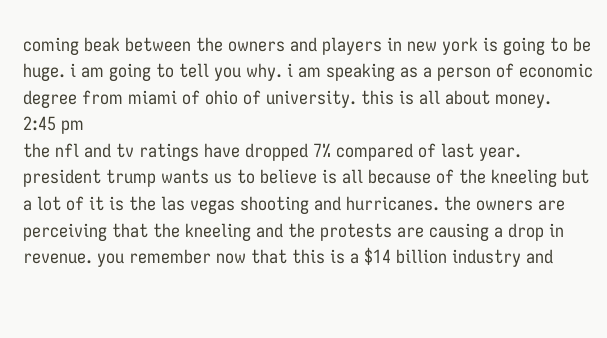coming beak between the owners and players in new york is going to be huge. i am going to tell you why. i am speaking as a person of economic degree from miami of ohio of university. this is all about money.
2:45 pm
the nfl and tv ratings have dropped 7% compared of last year. president trump wants us to believe is all because of the kneeling but a lot of it is the las vegas shooting and hurricanes. the owners are perceiving that the kneeling and the protests are causing a drop in revenue. you remember now that this is a $14 billion industry and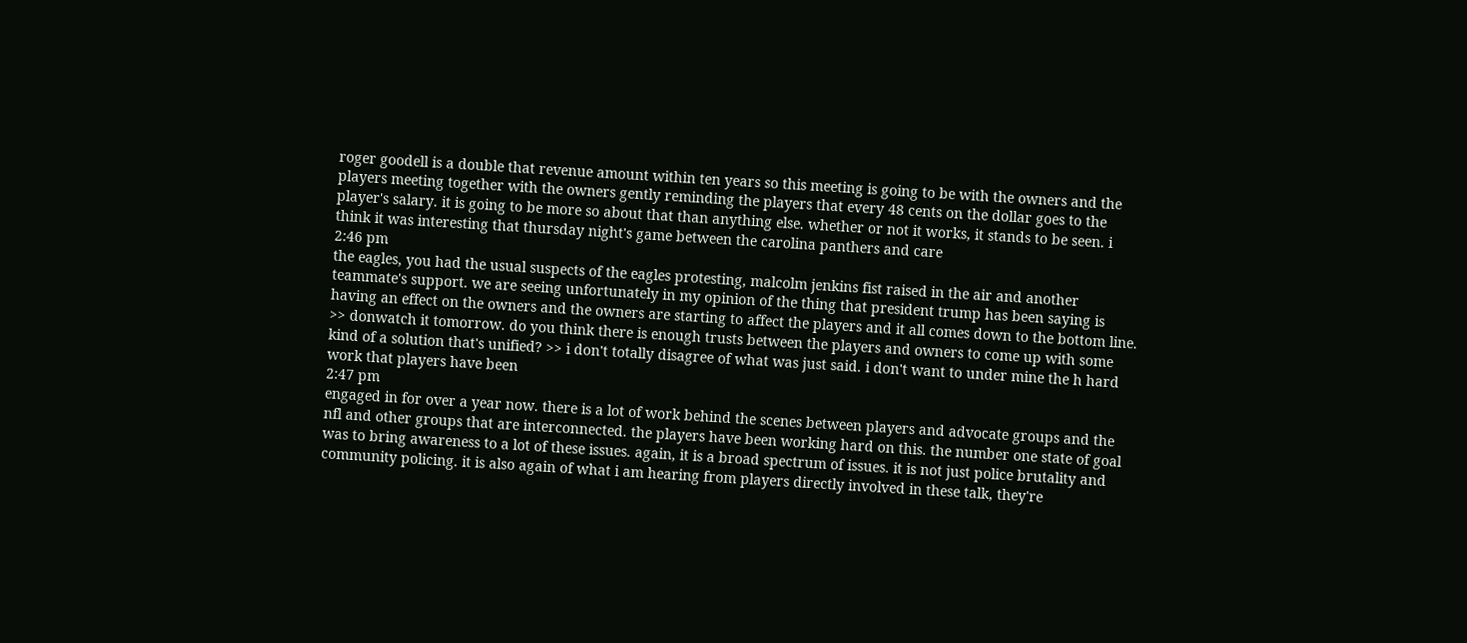roger goodell is a double that revenue amount within ten years so this meeting is going to be with the owners and the players meeting together with the owners gently reminding the players that every 48 cents on the dollar goes to the player's salary. it is going to be more so about that than anything else. whether or not it works, it stands to be seen. i think it was interesting that thursday night's game between the carolina panthers and care
2:46 pm
the eagles, you had the usual suspects of the eagles protesting, malcolm jenkins fist raised in the air and another teammate's support. we are seeing unfortunately in my opinion of the thing that president trump has been saying is having an effect on the owners and the owners are starting to affect the players and it all comes down to the bottom line. >> donwatch it tomorrow. do you think there is enough trusts between the players and owners to come up with some kind of a solution that's unified? >> i don't totally disagree of what was just said. i don't want to under mine the h hard work that players have been
2:47 pm
engaged in for over a year now. there is a lot of work behind the scenes between players and advocate groups and the nfl and other groups that are interconnected. the players have been working hard on this. the number one state of goal was to bring awareness to a lot of these issues. again, it is a broad spectrum of issues. it is not just police brutality and community policing. it is also again of what i am hearing from players directly involved in these talk, they're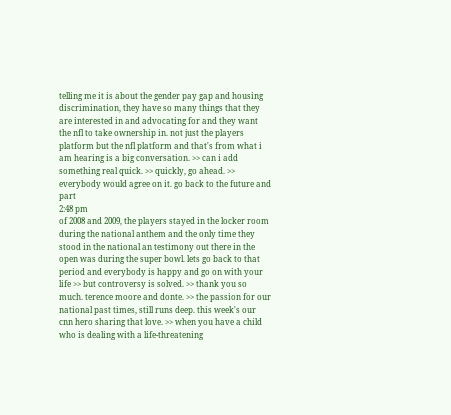telling me it is about the gender pay gap and housing discrimination, they have so many things that they are interested in and advocating for and they want the nfl to take ownership in. not just the players platform but the nfl platform and that's from what i am hearing is a big conversation. >> can i add something real quick. >> quickly, go ahead. >> everybody would agree on it. go back to the future and part
2:48 pm
of 2008 and 2009, the players stayed in the locker room during the national anthem and the only time they stood in the national an testimony out there in the open was during the super bowl. lets go back to that period and everybody is happy and go on with your life >> but controversy is solved. >> thank you so much. terence moore and donte. >> the passion for our national past times, still runs deep. this week's our cnn hero sharing that love. >> when you have a child who is dealing with a life-threatening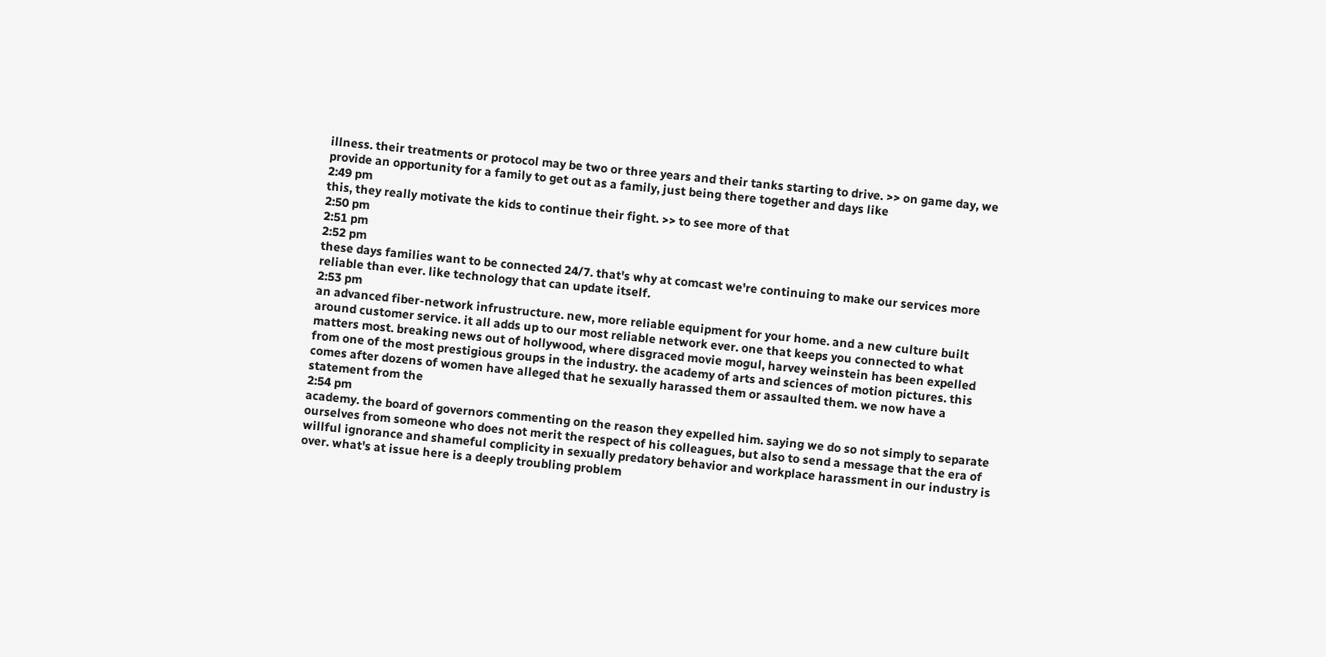illness. their treatments or protocol may be two or three years and their tanks starting to drive. >> on game day, we provide an opportunity for a family to get out as a family, just being there together and days like
2:49 pm
this, they really motivate the kids to continue their fight. >> to see more of that
2:50 pm
2:51 pm
2:52 pm
these days families want to be connected 24/7. that's why at comcast we're continuing to make our services more reliable than ever. like technology that can update itself.
2:53 pm
an advanced fiber-network infrustructure. new, more reliable equipment for your home. and a new culture built around customer service. it all adds up to our most reliable network ever. one that keeps you connected to what matters most. breaking news out of hollywood, where disgraced movie mogul, harvey weinstein has been expelled from one of the most prestigious groups in the industry. the academy of arts and sciences of motion pictures. this comes after dozens of women have alleged that he sexually harassed them or assaulted them. we now have a statement from the
2:54 pm
academy. the board of governors commenting on the reason they expelled him. saying we do so not simply to separate ourselves from someone who does not merit the respect of his colleagues, but also to send a message that the era of willful ignorance and shameful complicity in sexually predatory behavior and workplace harassment in our industry is over. what's at issue here is a deeply troubling problem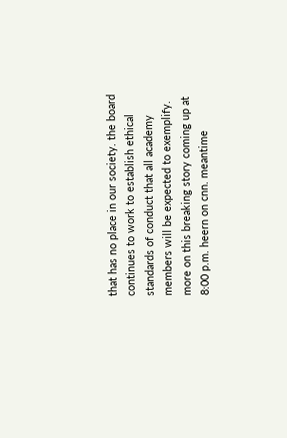that has no place in our society. the board continues to work to establish ethical standards of conduct that all academy members will be expected to exemplify. more on this breaking story coming up at 8:00 p.m. heern on cnn. meantime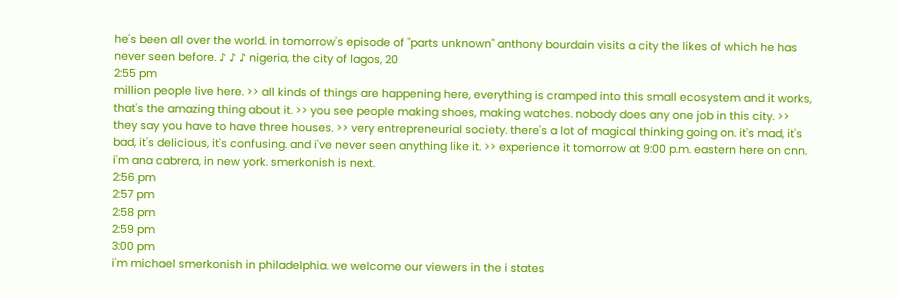he's been all over the world. in tomorrow's episode of "parts unknown" anthony bourdain visits a city the likes of which he has never seen before. ♪ ♪ ♪ nigeria, the city of lagos, 20
2:55 pm
million people live here. >> all kinds of things are happening here, everything is cramped into this small ecosystem and it works, that's the amazing thing about it. >> you see people making shoes, making watches. nobody does any one job in this city. >> they say you have to have three houses. >> very entrepreneurial society. there's a lot of magical thinking going on. it's mad, it's bad, it's delicious, it's confusing. and i've never seen anything like it. >> experience it tomorrow at 9:00 p.m. eastern here on cnn. i'm ana cabrera, in new york. smerkonish is next.
2:56 pm
2:57 pm
2:58 pm
2:59 pm
3:00 pm
i'm michael smerkonish in philadelphia. we welcome our viewers in the i states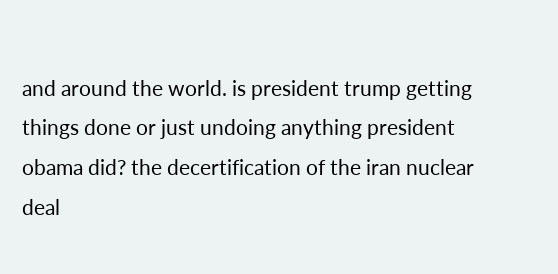and around the world. is president trump getting things done or just undoing anything president obama did? the decertification of the iran nuclear deal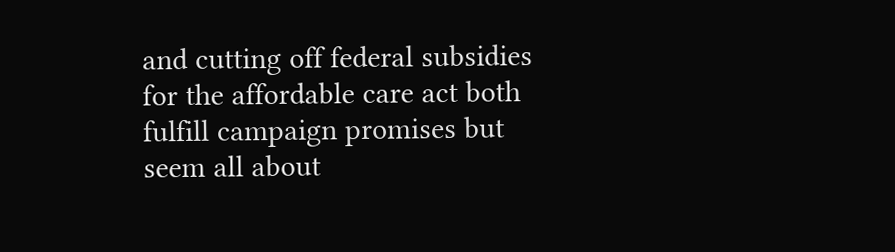and cutting off federal subsidies for the affordable care act both fulfill campaign promises but seem all about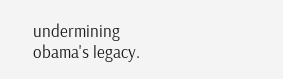undermining obama's legacy.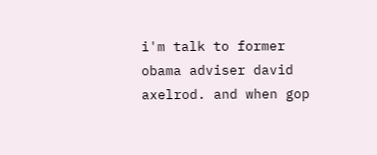i'm talk to former obama adviser david axelrod. and when gop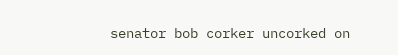senator bob corker uncorked on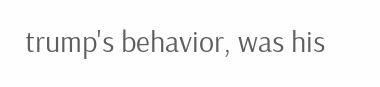trump's behavior, was his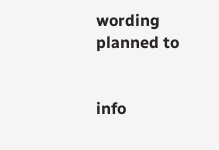wording planned to


info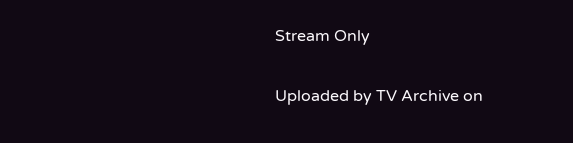Stream Only

Uploaded by TV Archive on